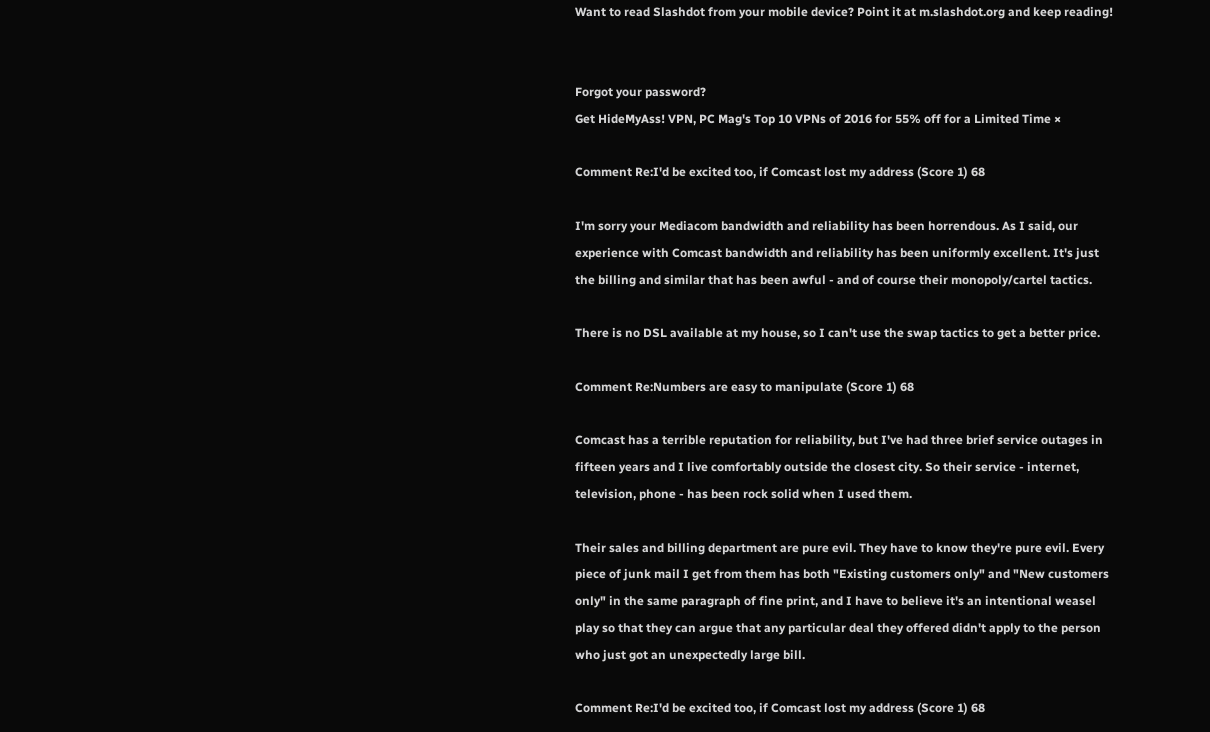Want to read Slashdot from your mobile device? Point it at m.slashdot.org and keep reading!


Forgot your password?
Get HideMyAss! VPN, PC Mag's Top 10 VPNs of 2016 for 55% off for a Limited Time ×

Comment Re:I'd be excited too, if Comcast lost my address (Score 1) 68

I'm sorry your Mediacom bandwidth and reliability has been horrendous. As I said, our experience with Comcast bandwidth and reliability has been uniformly excellent. It's just the billing and similar that has been awful - and of course their monopoly/cartel tactics.

There is no DSL available at my house, so I can't use the swap tactics to get a better price.

Comment Re:Numbers are easy to manipulate (Score 1) 68

Comcast has a terrible reputation for reliability, but I've had three brief service outages in fifteen years and I live comfortably outside the closest city. So their service - internet, television, phone - has been rock solid when I used them.

Their sales and billing department are pure evil. They have to know they're pure evil. Every piece of junk mail I get from them has both "Existing customers only" and "New customers only" in the same paragraph of fine print, and I have to believe it's an intentional weasel play so that they can argue that any particular deal they offered didn't apply to the person who just got an unexpectedly large bill.

Comment Re:I'd be excited too, if Comcast lost my address (Score 1) 68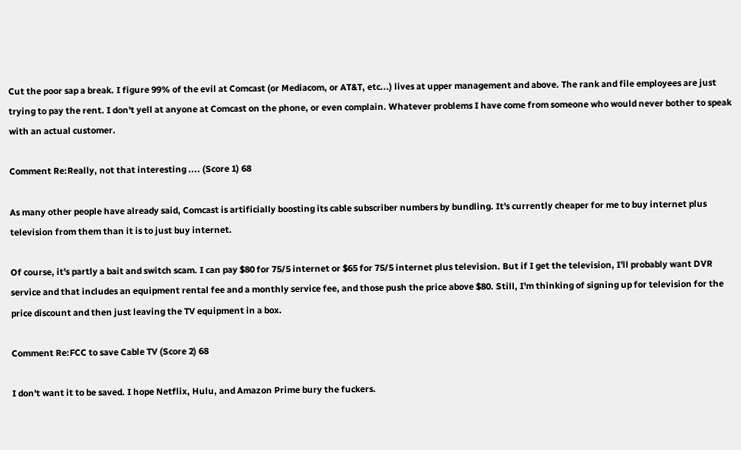Cut the poor sap a break. I figure 99% of the evil at Comcast (or Mediacom, or AT&T, etc...) lives at upper management and above. The rank and file employees are just trying to pay the rent. I don't yell at anyone at Comcast on the phone, or even complain. Whatever problems I have come from someone who would never bother to speak with an actual customer.

Comment Re:Really, not that interesting .... (Score 1) 68

As many other people have already said, Comcast is artificially boosting its cable subscriber numbers by bundling. It's currently cheaper for me to buy internet plus television from them than it is to just buy internet.

Of course, it's partly a bait and switch scam. I can pay $80 for 75/5 internet or $65 for 75/5 internet plus television. But if I get the television, I'll probably want DVR service and that includes an equipment rental fee and a monthly service fee, and those push the price above $80. Still, I'm thinking of signing up for television for the price discount and then just leaving the TV equipment in a box.

Comment Re:FCC to save Cable TV (Score 2) 68

I don't want it to be saved. I hope Netflix, Hulu, and Amazon Prime bury the fuckers.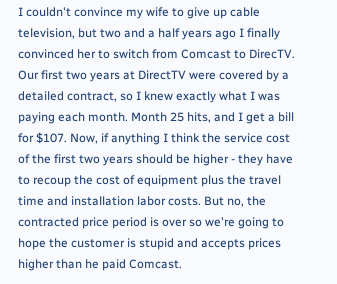I couldn't convince my wife to give up cable television, but two and a half years ago I finally convinced her to switch from Comcast to DirecTV. Our first two years at DirectTV were covered by a detailed contract, so I knew exactly what I was paying each month. Month 25 hits, and I get a bill for $107. Now, if anything I think the service cost of the first two years should be higher - they have to recoup the cost of equipment plus the travel time and installation labor costs. But no, the contracted price period is over so we're going to hope the customer is stupid and accepts prices higher than he paid Comcast.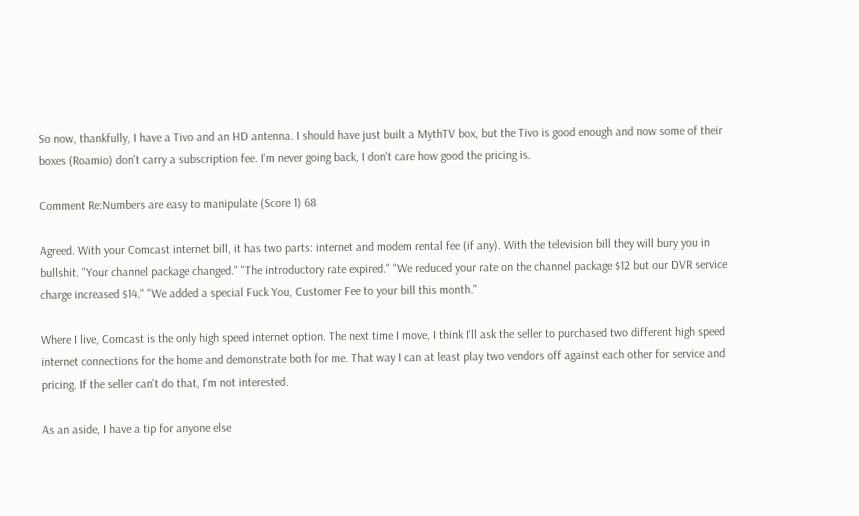So now, thankfully, I have a Tivo and an HD antenna. I should have just built a MythTV box, but the Tivo is good enough and now some of their boxes (Roamio) don't carry a subscription fee. I'm never going back, I don't care how good the pricing is.

Comment Re:Numbers are easy to manipulate (Score 1) 68

Agreed. With your Comcast internet bill, it has two parts: internet and modem rental fee (if any). With the television bill they will bury you in bullshit. "Your channel package changed." "The introductory rate expired." "We reduced your rate on the channel package $12 but our DVR service charge increased $14." "We added a special Fuck You, Customer Fee to your bill this month."

Where I live, Comcast is the only high speed internet option. The next time I move, I think I'll ask the seller to purchased two different high speed internet connections for the home and demonstrate both for me. That way I can at least play two vendors off against each other for service and pricing. If the seller can't do that, I'm not interested.

As an aside, I have a tip for anyone else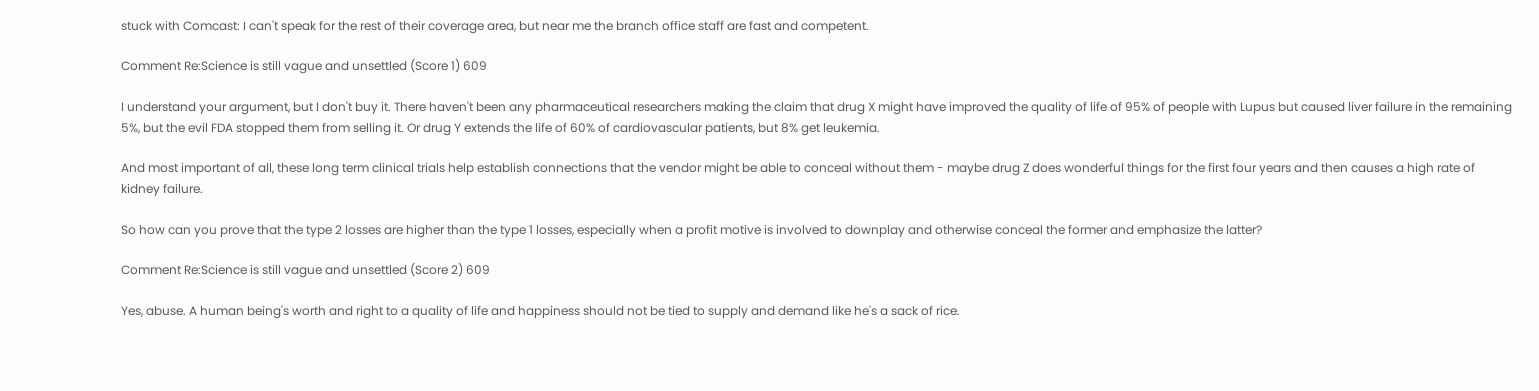stuck with Comcast: I can't speak for the rest of their coverage area, but near me the branch office staff are fast and competent.

Comment Re:Science is still vague and unsettled (Score 1) 609

I understand your argument, but I don't buy it. There haven't been any pharmaceutical researchers making the claim that drug X might have improved the quality of life of 95% of people with Lupus but caused liver failure in the remaining 5%, but the evil FDA stopped them from selling it. Or drug Y extends the life of 60% of cardiovascular patients, but 8% get leukemia.

And most important of all, these long term clinical trials help establish connections that the vendor might be able to conceal without them - maybe drug Z does wonderful things for the first four years and then causes a high rate of kidney failure.

So how can you prove that the type 2 losses are higher than the type 1 losses, especially when a profit motive is involved to downplay and otherwise conceal the former and emphasize the latter?

Comment Re:Science is still vague and unsettled (Score 2) 609

Yes, abuse. A human being's worth and right to a quality of life and happiness should not be tied to supply and demand like he's a sack of rice.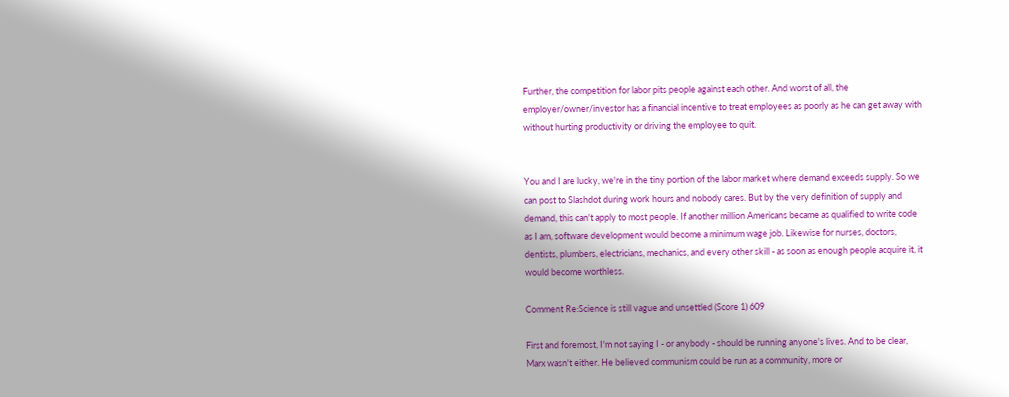Further, the competition for labor pits people against each other. And worst of all, the employer/owner/investor has a financial incentive to treat employees as poorly as he can get away with without hurting productivity or driving the employee to quit.


You and I are lucky, we're in the tiny portion of the labor market where demand exceeds supply. So we can post to Slashdot during work hours and nobody cares. But by the very definition of supply and demand, this can't apply to most people. If another million Americans became as qualified to write code as I am, software development would become a minimum wage job. Likewise for nurses, doctors, dentists, plumbers, electricians, mechanics, and every other skill - as soon as enough people acquire it, it would become worthless.

Comment Re:Science is still vague and unsettled (Score 1) 609

First and foremost, I'm not saying I - or anybody - should be running anyone's lives. And to be clear, Marx wasn't either. He believed communism could be run as a community, more or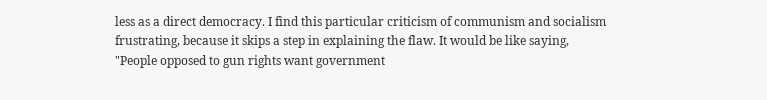less as a direct democracy. I find this particular criticism of communism and socialism frustrating, because it skips a step in explaining the flaw. It would be like saying, "People opposed to gun rights want government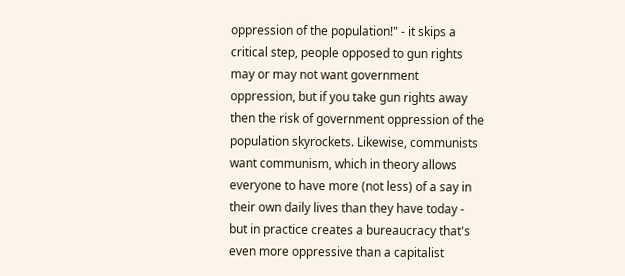oppression of the population!" - it skips a critical step, people opposed to gun rights may or may not want government oppression, but if you take gun rights away then the risk of government oppression of the population skyrockets. Likewise, communists want communism, which in theory allows everyone to have more (not less) of a say in their own daily lives than they have today - but in practice creates a bureaucracy that's even more oppressive than a capitalist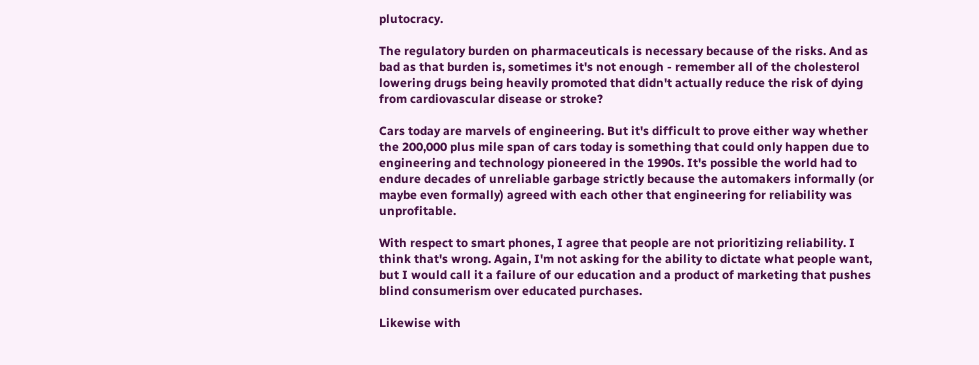plutocracy.

The regulatory burden on pharmaceuticals is necessary because of the risks. And as bad as that burden is, sometimes it's not enough - remember all of the cholesterol lowering drugs being heavily promoted that didn't actually reduce the risk of dying from cardiovascular disease or stroke?

Cars today are marvels of engineering. But it's difficult to prove either way whether the 200,000 plus mile span of cars today is something that could only happen due to engineering and technology pioneered in the 1990s. It's possible the world had to endure decades of unreliable garbage strictly because the automakers informally (or maybe even formally) agreed with each other that engineering for reliability was unprofitable.

With respect to smart phones, I agree that people are not prioritizing reliability. I think that's wrong. Again, I'm not asking for the ability to dictate what people want, but I would call it a failure of our education and a product of marketing that pushes blind consumerism over educated purchases.

Likewise with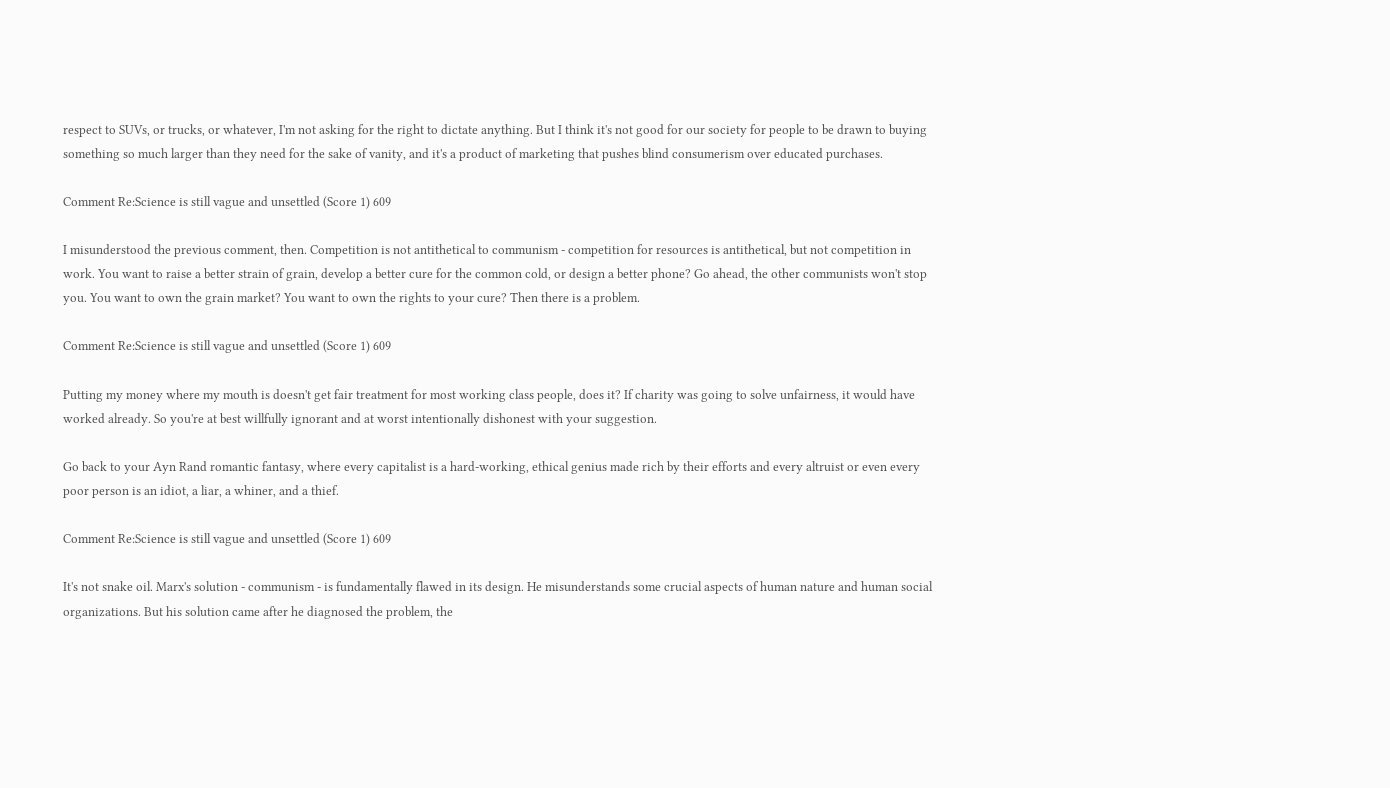respect to SUVs, or trucks, or whatever, I'm not asking for the right to dictate anything. But I think it's not good for our society for people to be drawn to buying something so much larger than they need for the sake of vanity, and it's a product of marketing that pushes blind consumerism over educated purchases.

Comment Re:Science is still vague and unsettled (Score 1) 609

I misunderstood the previous comment, then. Competition is not antithetical to communism - competition for resources is antithetical, but not competition in work. You want to raise a better strain of grain, develop a better cure for the common cold, or design a better phone? Go ahead, the other communists won't stop you. You want to own the grain market? You want to own the rights to your cure? Then there is a problem.

Comment Re:Science is still vague and unsettled (Score 1) 609

Putting my money where my mouth is doesn't get fair treatment for most working class people, does it? If charity was going to solve unfairness, it would have worked already. So you're at best willfully ignorant and at worst intentionally dishonest with your suggestion.

Go back to your Ayn Rand romantic fantasy, where every capitalist is a hard-working, ethical genius made rich by their efforts and every altruist or even every poor person is an idiot, a liar, a whiner, and a thief.

Comment Re:Science is still vague and unsettled (Score 1) 609

It's not snake oil. Marx's solution - communism - is fundamentally flawed in its design. He misunderstands some crucial aspects of human nature and human social organizations. But his solution came after he diagnosed the problem, the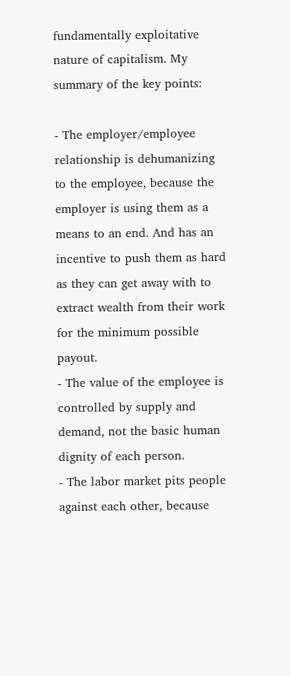fundamentally exploitative nature of capitalism. My summary of the key points:

- The employer/employee relationship is dehumanizing to the employee, because the employer is using them as a means to an end. And has an incentive to push them as hard as they can get away with to extract wealth from their work for the minimum possible payout.
- The value of the employee is controlled by supply and demand, not the basic human dignity of each person.
- The labor market pits people against each other, because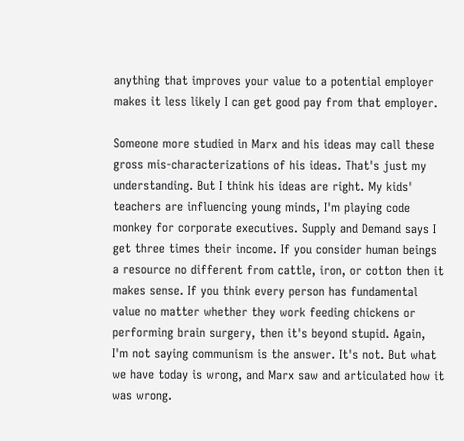anything that improves your value to a potential employer makes it less likely I can get good pay from that employer.

Someone more studied in Marx and his ideas may call these gross mis-characterizations of his ideas. That's just my understanding. But I think his ideas are right. My kids' teachers are influencing young minds, I'm playing code monkey for corporate executives. Supply and Demand says I get three times their income. If you consider human beings a resource no different from cattle, iron, or cotton then it makes sense. If you think every person has fundamental value no matter whether they work feeding chickens or performing brain surgery, then it's beyond stupid. Again, I'm not saying communism is the answer. It's not. But what we have today is wrong, and Marx saw and articulated how it was wrong.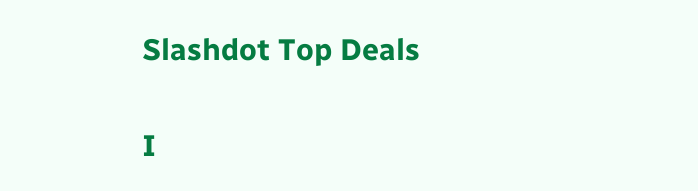Slashdot Top Deals

I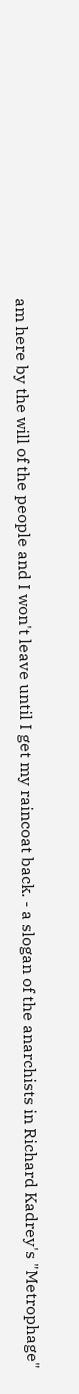am here by the will of the people and I won't leave until I get my raincoat back. - a slogan of the anarchists in Richard Kadrey's "Metrophage"